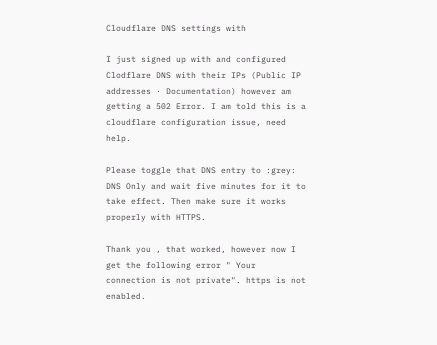Cloudflare DNS settings with

I just signed up with and configured Clodflare DNS with their IPs (Public IP addresses · Documentation) however am getting a 502 Error. I am told this is a cloudflare configuration issue, need help.

Please toggle that DNS entry to :grey: DNS Only and wait five minutes for it to take effect. Then make sure it works properly with HTTPS.

Thank you , that worked, however now I get the following error " Your connection is not private". https is not enabled.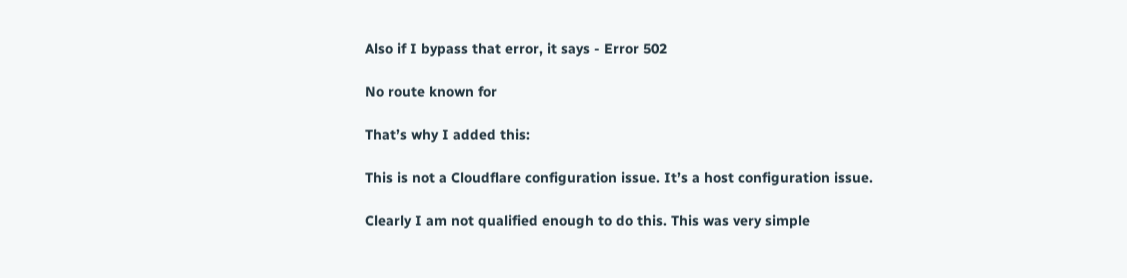Also if I bypass that error, it says - Error 502

No route known for

That’s why I added this:

This is not a Cloudflare configuration issue. It’s a host configuration issue.

Clearly I am not qualified enough to do this. This was very simple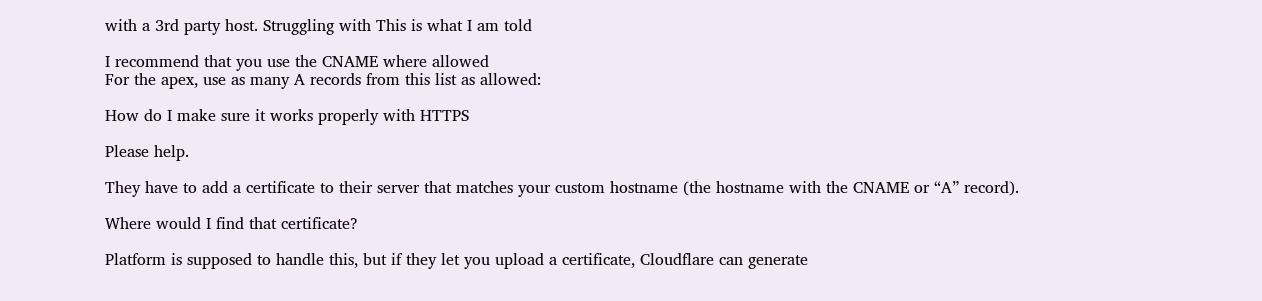with a 3rd party host. Struggling with This is what I am told

I recommend that you use the CNAME where allowed
For the apex, use as many A records from this list as allowed:

How do I make sure it works properly with HTTPS

Please help.

They have to add a certificate to their server that matches your custom hostname (the hostname with the CNAME or “A” record).

Where would I find that certificate?

Platform is supposed to handle this, but if they let you upload a certificate, Cloudflare can generate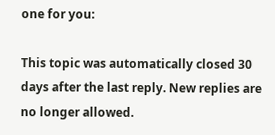one for you:

This topic was automatically closed 30 days after the last reply. New replies are no longer allowed.